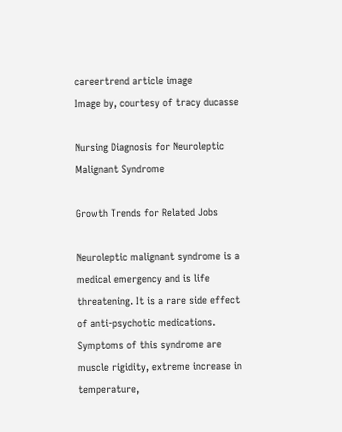careertrend article image
Image by, courtesy of tracy ducasse

Nursing Diagnosis for Neuroleptic Malignant Syndrome

Growth Trends for Related Jobs

Neuroleptic malignant syndrome is a medical emergency and is life threatening. It is a rare side effect of anti-psychotic medications. Symptoms of this syndrome are muscle rigidity, extreme increase in temperature,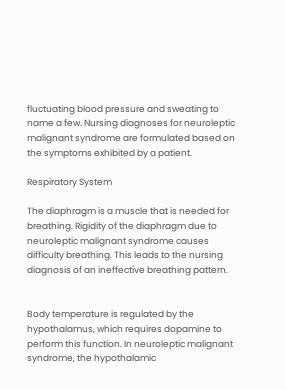fluctuating blood pressure and sweating to name a few. Nursing diagnoses for neuroleptic malignant syndrome are formulated based on the symptoms exhibited by a patient.

Respiratory System

The diaphragm is a muscle that is needed for breathing. Rigidity of the diaphragm due to neuroleptic malignant syndrome causes difficulty breathing. This leads to the nursing diagnosis of an ineffective breathing pattern.


Body temperature is regulated by the hypothalamus, which requires dopamine to perform this function. In neuroleptic malignant syndrome, the hypothalamic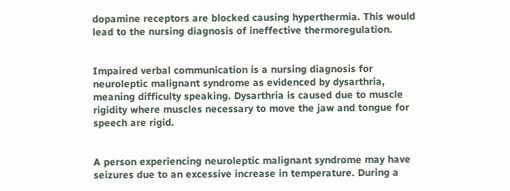dopamine receptors are blocked causing hyperthermia. This would lead to the nursing diagnosis of ineffective thermoregulation.


Impaired verbal communication is a nursing diagnosis for neuroleptic malignant syndrome as evidenced by dysarthria, meaning difficulty speaking. Dysarthria is caused due to muscle rigidity where muscles necessary to move the jaw and tongue for speech are rigid.


A person experiencing neuroleptic malignant syndrome may have seizures due to an excessive increase in temperature. During a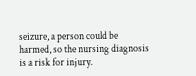seizure, a person could be harmed, so the nursing diagnosis is a risk for injury.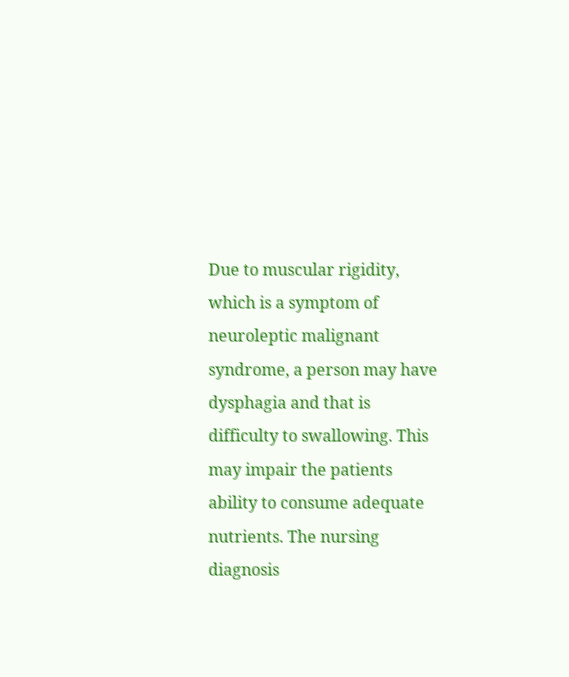Due to muscular rigidity, which is a symptom of neuroleptic malignant syndrome, a person may have dysphagia and that is difficulty to swallowing. This may impair the patients ability to consume adequate nutrients. The nursing diagnosis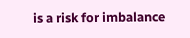is a risk for imbalance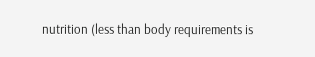nutrition (less than body requirements is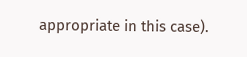appropriate in this case).